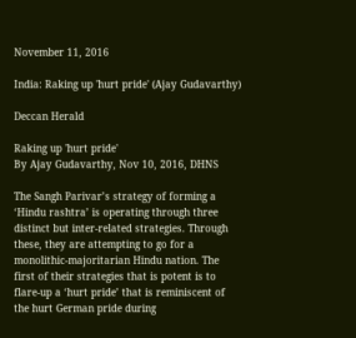November 11, 2016

India: Raking up 'hurt pride' (Ajay Gudavarthy)

Deccan Herald

Raking up 'hurt pride'
By Ajay Gudavarthy, Nov 10, 2016, DHNS

The Sangh Parivar’s strategy of forming a ‘Hindu rashtra’ is operating through three distinct but inter-related strategies. Through these, they are attempting to go for a monolithic-majoritarian Hindu nation. The first of their strategies that is potent is to flare-up a ‘hurt pride’ that is reminiscent of the hurt German pride during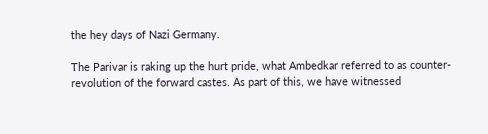the hey days of Nazi Germany.

The Parivar is raking up the hurt pride, what Ambedkar referred to as counter-revolution of the forward castes. As part of this, we have witnessed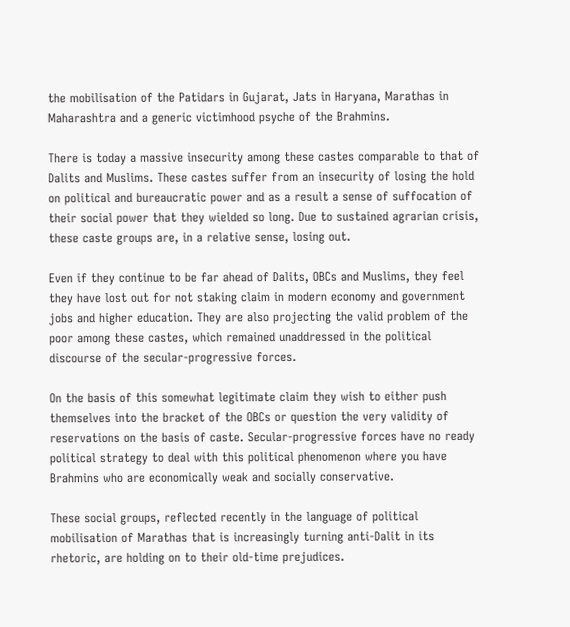the mobilisation of the Patidars in Gujarat, Jats in Haryana, Marathas in Maharashtra and a generic victimhood psyche of the Brahmins.

There is today a massive insecurity among these castes comparable to that of Dalits and Muslims. These castes suffer from an insecurity of losing the hold on political and bureaucratic power and as a result a sense of suffocation of their social power that they wielded so long. Due to sustained agrarian crisis, these caste groups are, in a relative sense, losing out.

Even if they continue to be far ahead of Dalits, OBCs and Muslims, they feel they have lost out for not staking claim in modern economy and government jobs and higher education. They are also projecting the valid problem of the poor among these castes, which remained unaddressed in the political discourse of the secular-progressive forces.

On the basis of this somewhat legitimate claim they wish to either push themselves into the bracket of the OBCs or question the very validity of reservations on the basis of caste. Secular-progressive forces have no ready political strategy to deal with this political phenomenon where you have Brahmins who are economically weak and socially conservative.

These social groups, reflected recently in the language of political mobilisation of Marathas that is increasingly turning anti-Dalit in its rhetoric, are holding on to their old-time prejudices.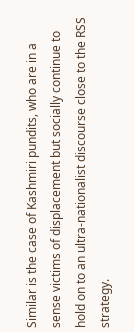Similar is the case of Kashmiri pundits, who are in a sense victims of displacement but socially continue to hold on to an ultra-nationalist discourse close to the RSS strategy.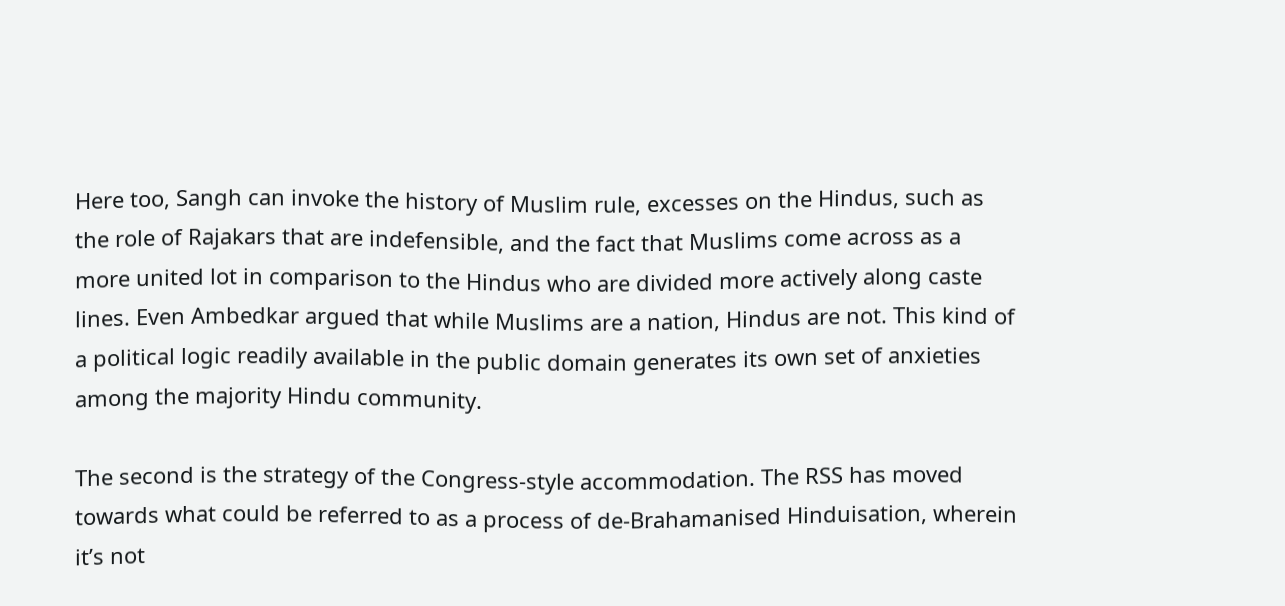Here too, Sangh can invoke the history of Muslim rule, excesses on the Hindus, such as the role of Rajakars that are indefensible, and the fact that Muslims come across as a more united lot in comparison to the Hindus who are divided more actively along caste lines. Even Ambedkar argued that while Muslims are a nation, Hindus are not. This kind of a political logic readily available in the public domain generates its own set of anxieties among the majority Hindu community.

The second is the strategy of the Congress-style accommodation. The RSS has moved towards what could be referred to as a process of de-Brahamanised Hinduisation, wherein it’s not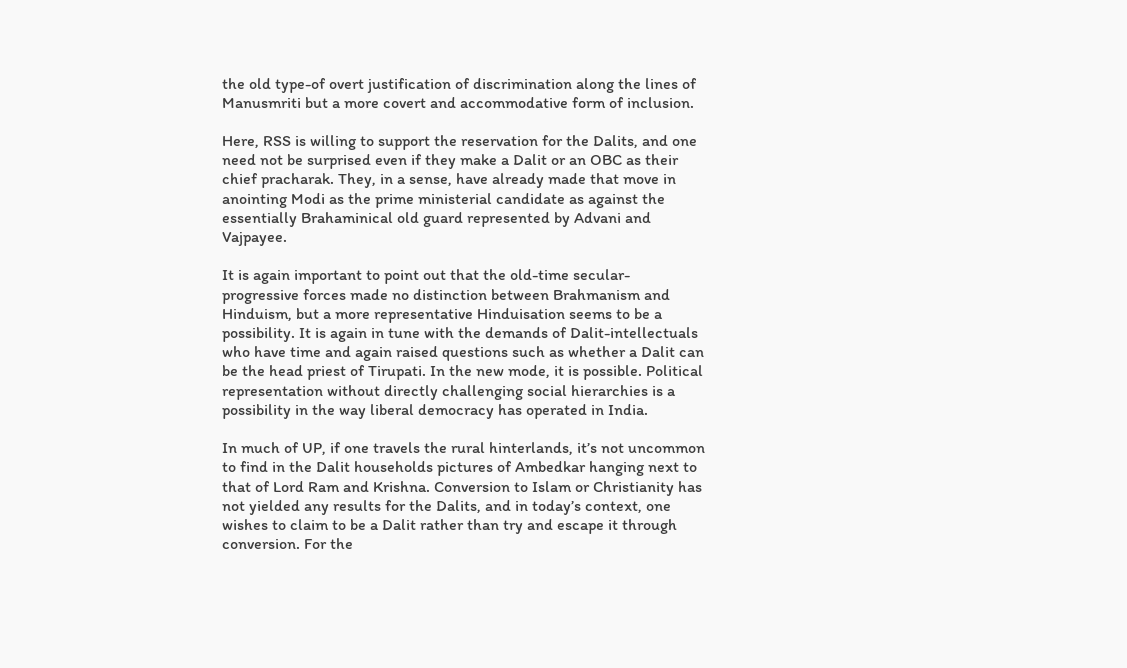the old type-of overt justification of discrimination along the lines of Manusmriti but a more covert and accommodative form of inclusion.

Here, RSS is willing to support the reservation for the Dalits, and one need not be surprised even if they make a Dalit or an OBC as their chief pracharak. They, in a sense, have already made that move in anointing Modi as the prime ministerial candidate as against the essentially Brahaminical old guard represented by Advani and Vajpayee.

It is again important to point out that the old-time secular-progressive forces made no distinction between Brahmanism and Hinduism, but a more representative Hinduisation seems to be a possibility. It is again in tune with the demands of Dalit-intellectuals who have time and again raised questions such as whether a Dalit can be the head priest of Tirupati. In the new mode, it is possible. Political representation without directly challenging social hierarchies is a possibility in the way liberal democracy has operated in India.

In much of UP, if one travels the rural hinterlands, it’s not uncommon to find in the Dalit households pictures of Ambedkar hanging next to that of Lord Ram and Krishna. Conversion to Islam or Christianity has not yielded any results for the Dalits, and in today’s context, one wishes to claim to be a Dalit rather than try and escape it through conversion. For the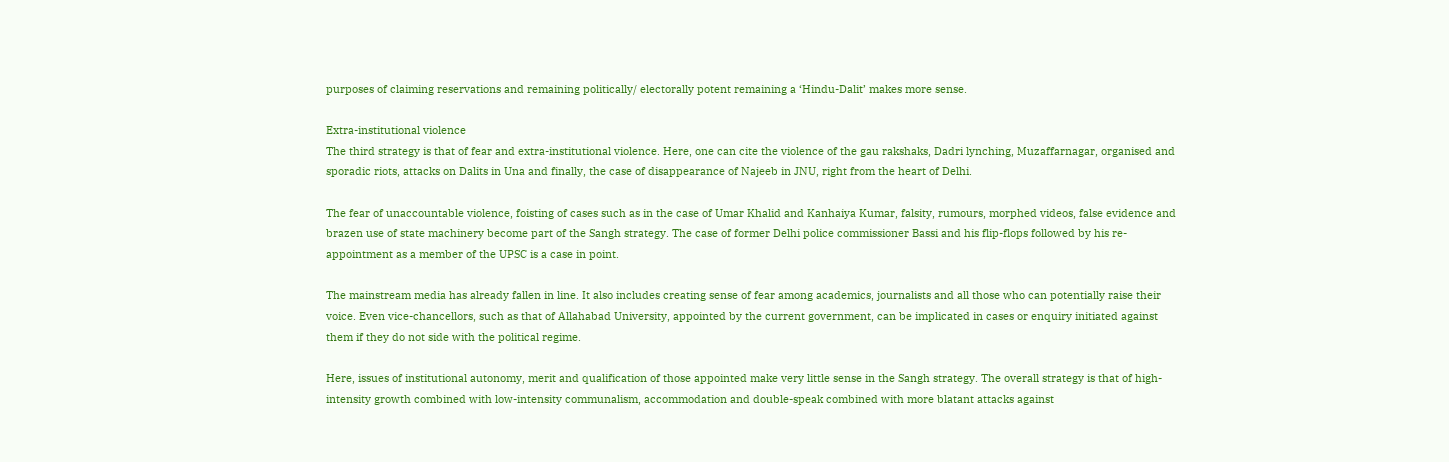purposes of claiming reservations and remaining politically/ electorally potent remaining a ‘Hindu-Dalit’ makes more sense.

Extra-institutional violence
The third strategy is that of fear and extra-institutional violence. Here, one can cite the violence of the gau rakshaks, Dadri lynching, Muzaffarnagar, organised and sporadic riots, attacks on Dalits in Una and finally, the case of disappearance of Najeeb in JNU, right from the heart of Delhi.

The fear of unaccountable violence, foisting of cases such as in the case of Umar Khalid and Kanhaiya Kumar, falsity, rumours, morphed videos, false evidence and brazen use of state machinery become part of the Sangh strategy. The case of former Delhi police commissioner Bassi and his flip-flops followed by his re-appointment as a member of the UPSC is a case in point.

The mainstream media has already fallen in line. It also includes creating sense of fear among academics, journalists and all those who can potentially raise their voice. Even vice-chancellors, such as that of Allahabad University, appointed by the current government, can be implicated in cases or enquiry initiated against them if they do not side with the political regime.

Here, issues of institutional autonomy, merit and qualification of those appointed make very little sense in the Sangh strategy. The overall strategy is that of high-intensity growth combined with low-intensity communalism, accommodation and double-speak combined with more blatant attacks against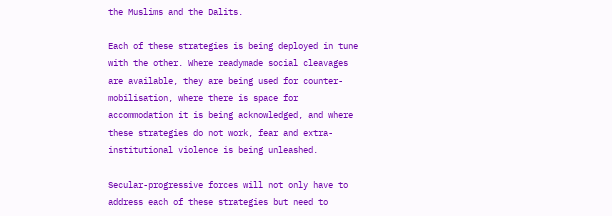the Muslims and the Dalits.

Each of these strategies is being deployed in tune with the other. Where readymade social cleavages are available, they are being used for counter-mobilisation, where there is space for accommodation it is being acknowledged, and where these strategies do not work, fear and extra-institutional violence is being unleashed.

Secular-progressive forces will not only have to address each of these strategies but need to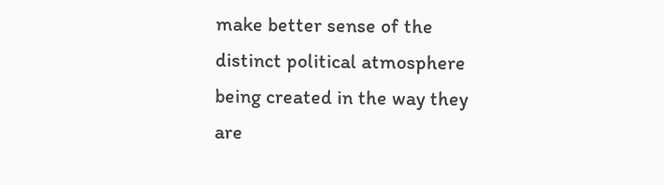make better sense of the distinct political atmosphere being created in the way they are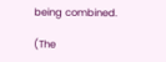being combined.

(The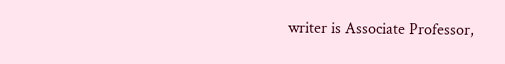writer is Associate Professor,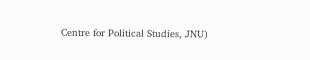Centre for Political Studies, JNU)